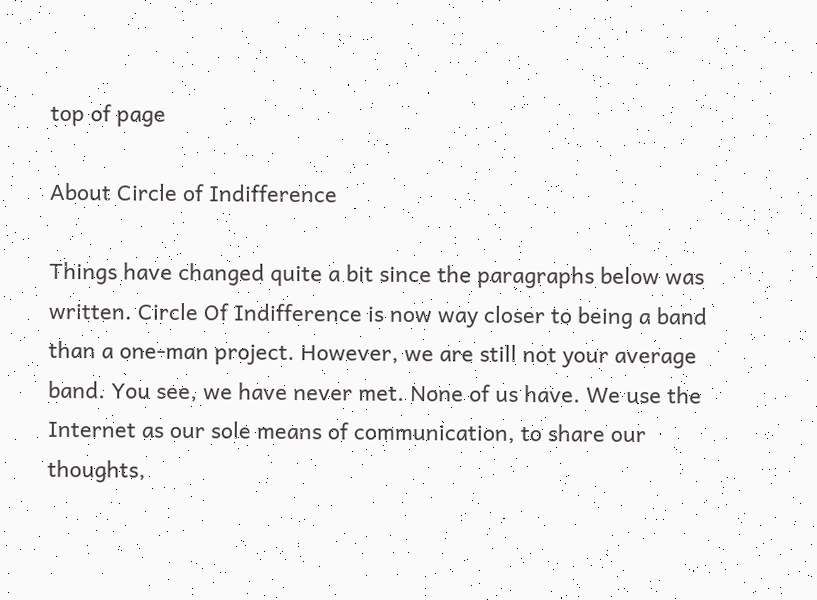top of page

About Circle of Indifference

Things have changed quite a bit since the paragraphs below was written. Circle Of Indifference is now way closer to being a band than a one-man project. However, we are still not your average band. You see, we have never met. None of us have. We use the Internet as our sole means of communication, to share our thoughts,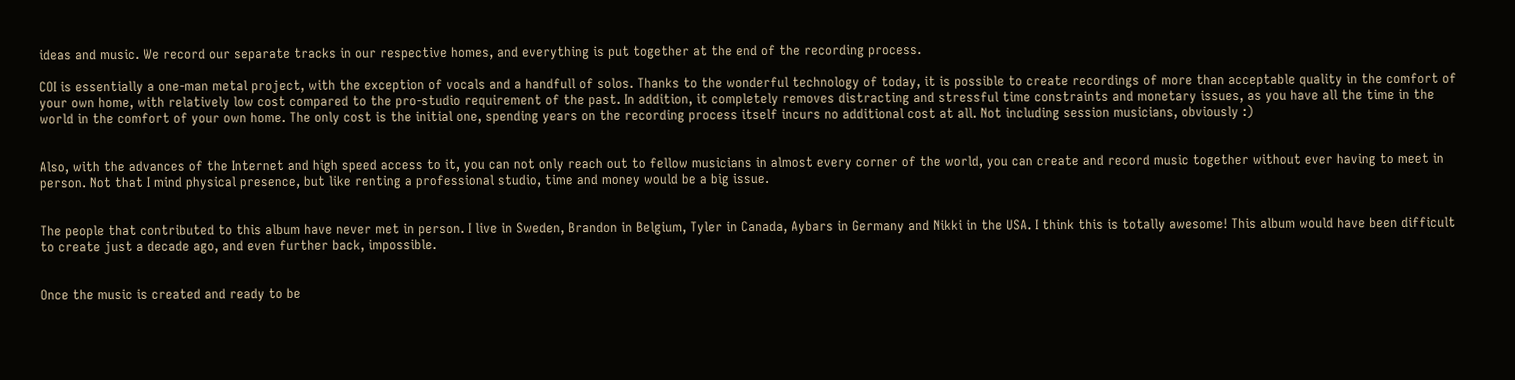ideas and music. We record our separate tracks in our respective homes, and everything is put together at the end of the recording process.

COI is essentially a one-man metal project, with the exception of vocals and a handfull of solos. Thanks to the wonderful technology of today, it is possible to create recordings of more than acceptable quality in the comfort of your own home, with relatively low cost compared to the pro-studio requirement of the past. In addition, it completely removes distracting and stressful time constraints and monetary issues, as you have all the time in the world in the comfort of your own home. The only cost is the initial one, spending years on the recording process itself incurs no additional cost at all. Not including session musicians, obviously :)


Also, with the advances of the Internet and high speed access to it, you can not only reach out to fellow musicians in almost every corner of the world, you can create and record music together without ever having to meet in person. Not that I mind physical presence, but like renting a professional studio, time and money would be a big issue.


The people that contributed to this album have never met in person. I live in Sweden, Brandon in Belgium, Tyler in Canada, Aybars in Germany and Nikki in the USA. I think this is totally awesome! This album would have been difficult to create just a decade ago, and even further back, impossible.


Once the music is created and ready to be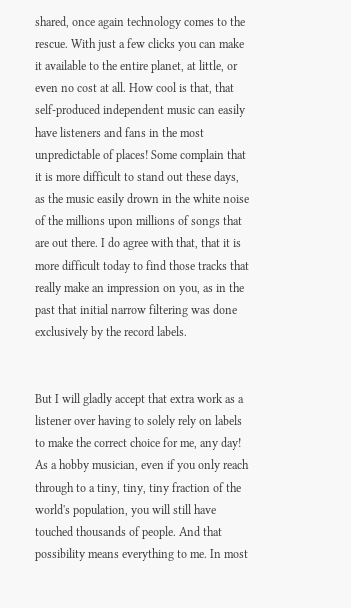shared, once again technology comes to the rescue. With just a few clicks you can make it available to the entire planet, at little, or even no cost at all. How cool is that, that self-produced independent music can easily have listeners and fans in the most unpredictable of places! Some complain that it is more difficult to stand out these days, as the music easily drown in the white noise of the millions upon millions of songs that are out there. I do agree with that, that it is more difficult today to find those tracks that really make an impression on you, as in the past that initial narrow filtering was done exclusively by the record labels.


But I will gladly accept that extra work as a listener over having to solely rely on labels to make the correct choice for me, any day! As a hobby musician, even if you only reach through to a tiny, tiny, tiny fraction of the world's population, you will still have touched thousands of people. And that possibility means everything to me. In most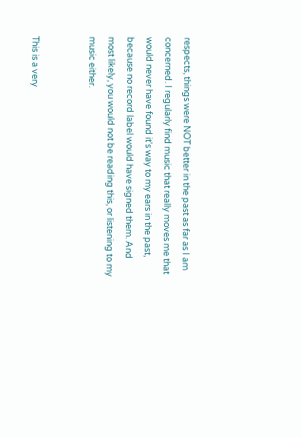respects, things were NOT better in the past as far as I am concerned. I regularly find music that really moves me that would never have found it's way to my ears in the past, because no record label would have signed them. And most likely, you would not be reading this, or listening to my music either.


This is a very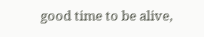good time to be alive,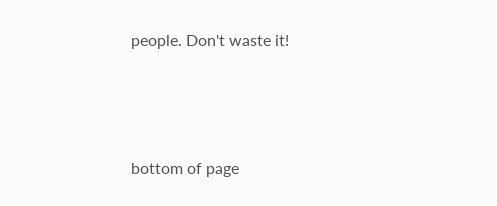people. Don't waste it!




bottom of page